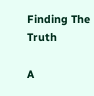Finding The Truth

A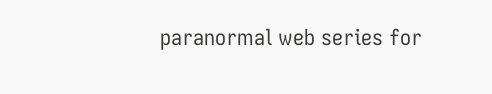paranormal web series for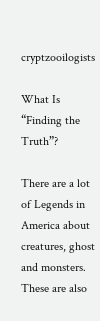cryptzooilogists

What Is “Finding the Truth”?

There are a lot of Legends in America about creatures, ghost and monsters. These are also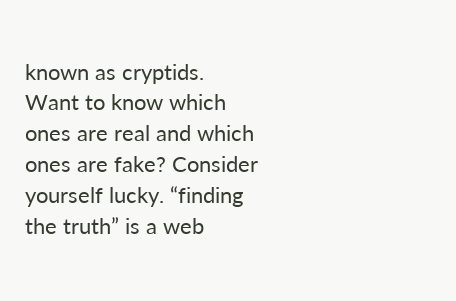known as cryptids. Want to know which ones are real and which ones are fake? Consider yourself lucky. “finding the truth” is a web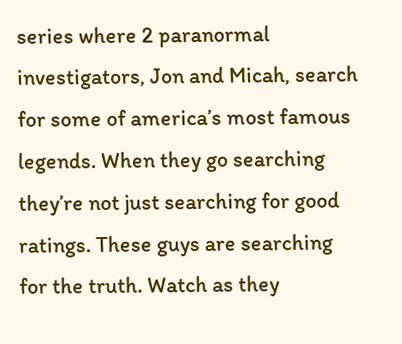series where 2 paranormal investigators, Jon and Micah, search for some of america’s most famous legends. When they go searching they’re not just searching for good ratings. These guys are searching for the truth. Watch as they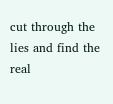cut through the lies and find the real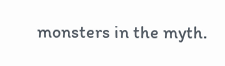monsters in the myth.